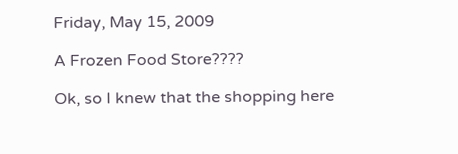Friday, May 15, 2009

A Frozen Food Store????

Ok, so I knew that the shopping here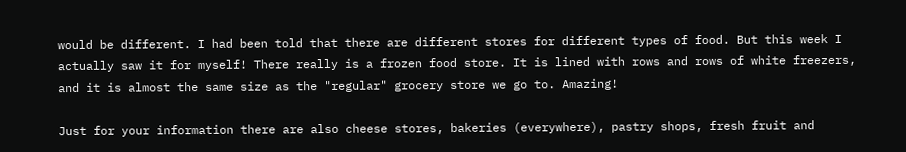would be different. I had been told that there are different stores for different types of food. But this week I actually saw it for myself! There really is a frozen food store. It is lined with rows and rows of white freezers, and it is almost the same size as the "regular" grocery store we go to. Amazing!

Just for your information there are also cheese stores, bakeries (everywhere), pastry shops, fresh fruit and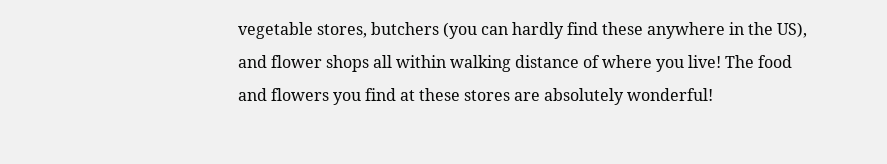vegetable stores, butchers (you can hardly find these anywhere in the US), and flower shops all within walking distance of where you live! The food and flowers you find at these stores are absolutely wonderful!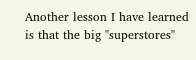Another lesson I have learned is that the big "superstores"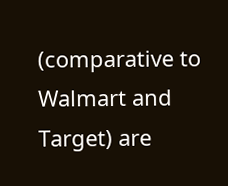(comparative to Walmart and Target) are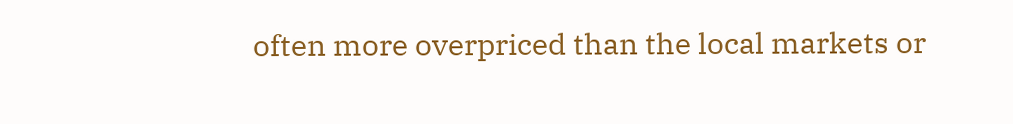often more overpriced than the local markets or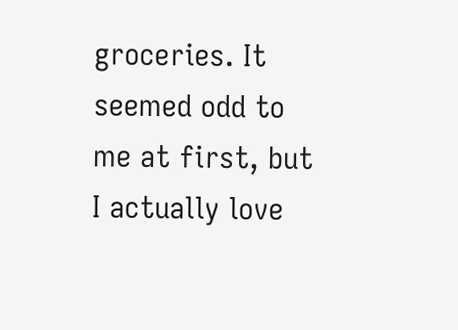groceries. It seemed odd to me at first, but I actually love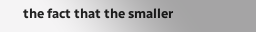the fact that the smaller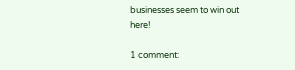businesses seem to win out here!

1 comment: